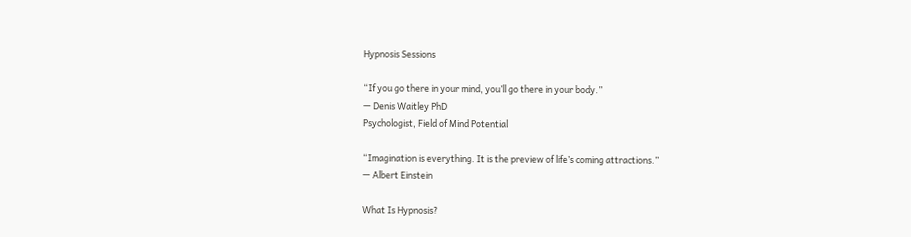Hypnosis Sessions

“If you go there in your mind, you’ll go there in your body.”
— Denis Waitley PhD
Psychologist, Field of Mind Potential

“Imagination is everything. It is the preview of life’s coming attractions.”
— Albert Einstein

What Is Hypnosis?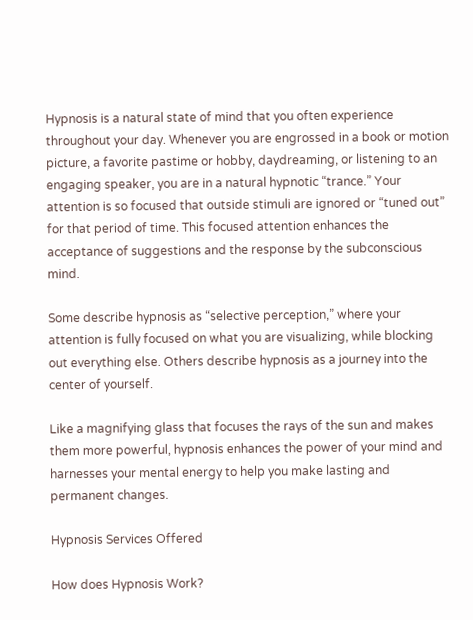Hypnosis is a natural state of mind that you often experience throughout your day. Whenever you are engrossed in a book or motion picture, a favorite pastime or hobby, daydreaming, or listening to an engaging speaker, you are in a natural hypnotic “trance.” Your attention is so focused that outside stimuli are ignored or “tuned out” for that period of time. This focused attention enhances the acceptance of suggestions and the response by the subconscious mind.

Some describe hypnosis as “selective perception,” where your attention is fully focused on what you are visualizing, while blocking out everything else. Others describe hypnosis as a journey into the center of yourself.

Like a magnifying glass that focuses the rays of the sun and makes them more powerful, hypnosis enhances the power of your mind and harnesses your mental energy to help you make lasting and permanent changes.

Hypnosis Services Offered

How does Hypnosis Work?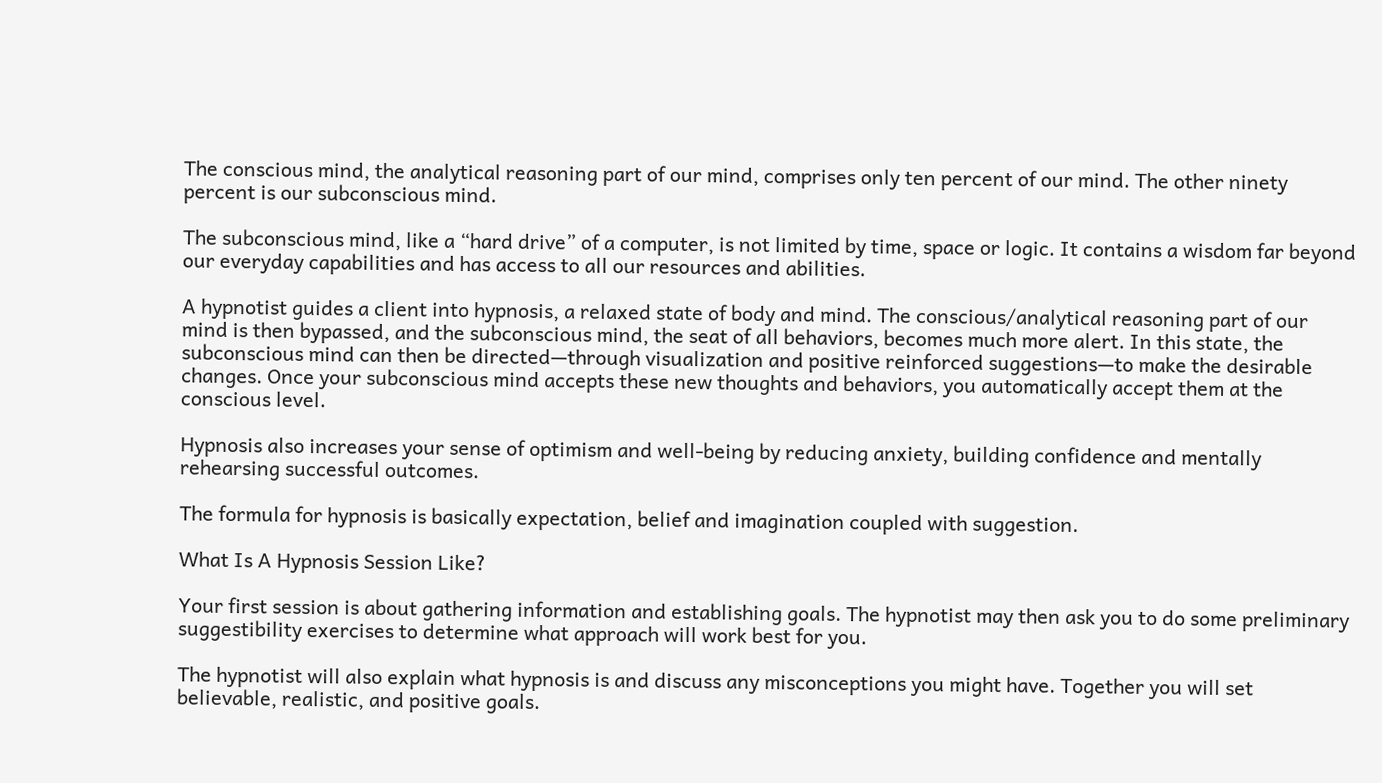The conscious mind, the analytical reasoning part of our mind, comprises only ten percent of our mind. The other ninety percent is our subconscious mind.

The subconscious mind, like a “hard drive” of a computer, is not limited by time, space or logic. It contains a wisdom far beyond our everyday capabilities and has access to all our resources and abilities.

A hypnotist guides a client into hypnosis, a relaxed state of body and mind. The conscious/analytical reasoning part of our mind is then bypassed, and the subconscious mind, the seat of all behaviors, becomes much more alert. In this state, the subconscious mind can then be directed—through visualization and positive reinforced suggestions—to make the desirable changes. Once your subconscious mind accepts these new thoughts and behaviors, you automatically accept them at the conscious level.

Hypnosis also increases your sense of optimism and well-being by reducing anxiety, building confidence and mentally rehearsing successful outcomes.

The formula for hypnosis is basically expectation, belief and imagination coupled with suggestion.

What Is A Hypnosis Session Like?

Your first session is about gathering information and establishing goals. The hypnotist may then ask you to do some preliminary suggestibility exercises to determine what approach will work best for you.

The hypnotist will also explain what hypnosis is and discuss any misconceptions you might have. Together you will set believable, realistic, and positive goals.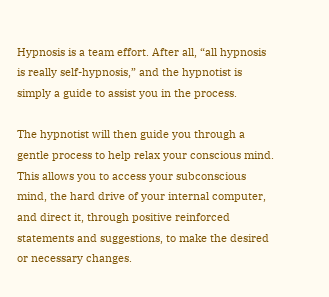Hypnosis is a team effort. After all, “all hypnosis is really self-hypnosis,” and the hypnotist is simply a guide to assist you in the process.

The hypnotist will then guide you through a gentle process to help relax your conscious mind. This allows you to access your subconscious mind, the hard drive of your internal computer, and direct it, through positive reinforced statements and suggestions, to make the desired or necessary changes.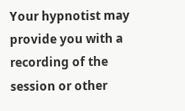Your hypnotist may provide you with a recording of the session or other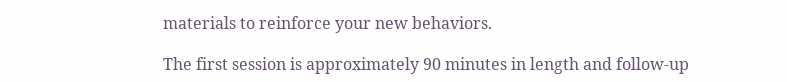materials to reinforce your new behaviors.

The first session is approximately 90 minutes in length and follow-up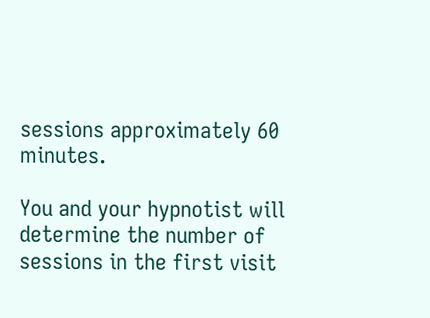sessions approximately 60 minutes.

You and your hypnotist will determine the number of sessions in the first visit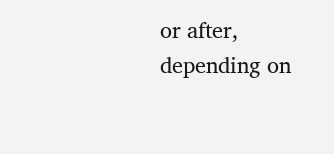or after, depending on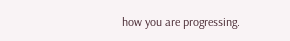how you are progressing.